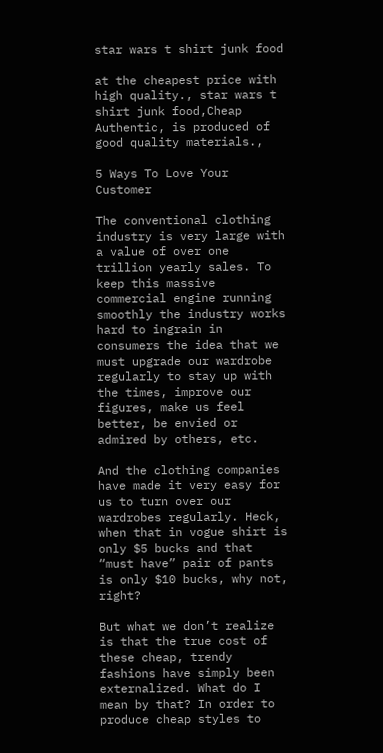star wars t shirt junk food

at the cheapest price with high quality., star wars t shirt junk food,Cheap Authentic, is produced of good quality materials.,

5 Ways To Love Your Customer

The conventional clothing industry is very large with a value of over one trillion yearly sales. To keep this massive commercial engine running smoothly the industry works hard to ingrain in consumers the idea that we must upgrade our wardrobe regularly to stay up with the times, improve our figures, make us feel better, be envied or admired by others, etc.

And the clothing companies have made it very easy for us to turn over our wardrobes regularly. Heck, when that in vogue shirt is only $5 bucks and that “must have” pair of pants is only $10 bucks, why not, right?

But what we don’t realize is that the true cost of these cheap, trendy fashions have simply been externalized. What do I mean by that? In order to produce cheap styles to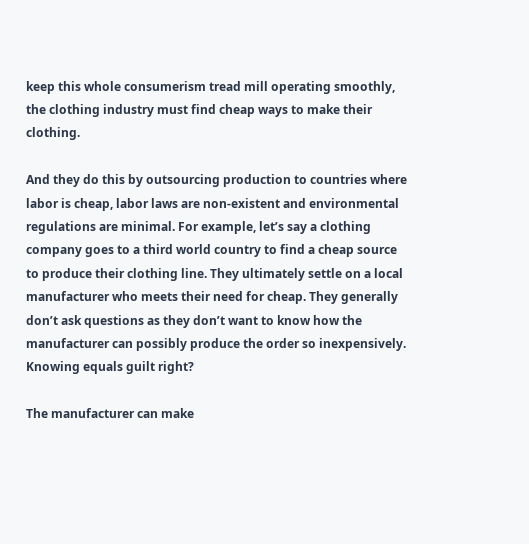keep this whole consumerism tread mill operating smoothly, the clothing industry must find cheap ways to make their clothing.

And they do this by outsourcing production to countries where labor is cheap, labor laws are non-existent and environmental regulations are minimal. For example, let’s say a clothing company goes to a third world country to find a cheap source to produce their clothing line. They ultimately settle on a local manufacturer who meets their need for cheap. They generally don’t ask questions as they don’t want to know how the manufacturer can possibly produce the order so inexpensively. Knowing equals guilt right?

The manufacturer can make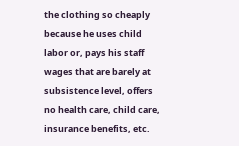the clothing so cheaply because he uses child labor or, pays his staff wages that are barely at subsistence level, offers no health care, child care, insurance benefits, etc.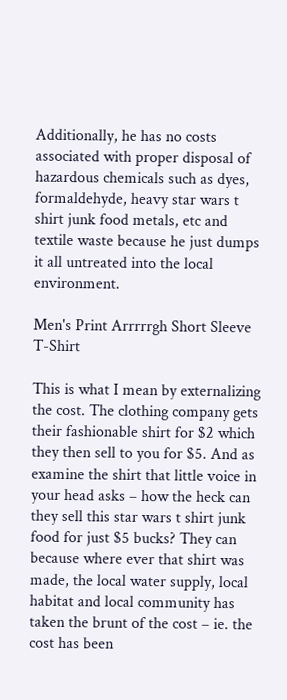Additionally, he has no costs associated with proper disposal of hazardous chemicals such as dyes, formaldehyde, heavy star wars t shirt junk food metals, etc and textile waste because he just dumps it all untreated into the local environment.

Men's Print Arrrrrgh Short Sleeve T-Shirt

This is what I mean by externalizing the cost. The clothing company gets their fashionable shirt for $2 which they then sell to you for $5. And as examine the shirt that little voice in your head asks – how the heck can they sell this star wars t shirt junk food for just $5 bucks? They can because where ever that shirt was made, the local water supply, local habitat and local community has taken the brunt of the cost – ie. the cost has been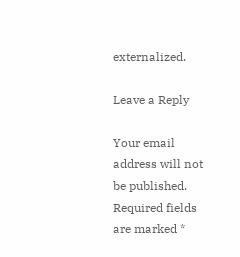externalized.

Leave a Reply

Your email address will not be published. Required fields are marked *